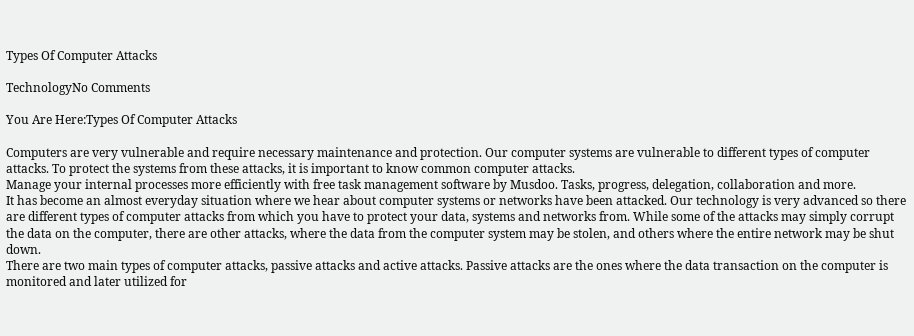Types Of Computer Attacks

TechnologyNo Comments

You Are Here:Types Of Computer Attacks

Computers are very vulnerable and require necessary maintenance and protection. Our computer systems are vulnerable to different types of computer attacks. To protect the systems from these attacks, it is important to know common computer attacks.
Manage your internal processes more efficiently with free task management software by Musdoo. Tasks, progress, delegation, collaboration and more.
It has become an almost everyday situation where we hear about computer systems or networks have been attacked. Our technology is very advanced so there are different types of computer attacks from which you have to protect your data, systems and networks from. While some of the attacks may simply corrupt the data on the computer, there are other attacks, where the data from the computer system may be stolen, and others where the entire network may be shut down.
There are two main types of computer attacks, passive attacks and active attacks. Passive attacks are the ones where the data transaction on the computer is monitored and later utilized for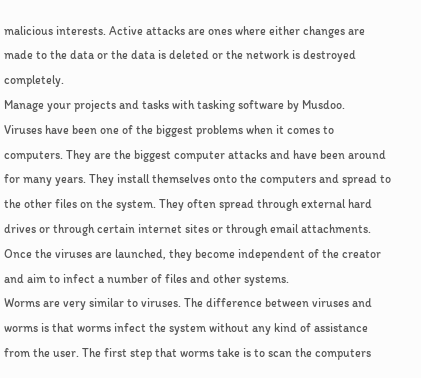malicious interests. Active attacks are ones where either changes are made to the data or the data is deleted or the network is destroyed completely.
Manage your projects and tasks with tasking software by Musdoo.
Viruses have been one of the biggest problems when it comes to computers. They are the biggest computer attacks and have been around for many years. They install themselves onto the computers and spread to the other files on the system. They often spread through external hard drives or through certain internet sites or through email attachments. Once the viruses are launched, they become independent of the creator and aim to infect a number of files and other systems.
Worms are very similar to viruses. The difference between viruses and worms is that worms infect the system without any kind of assistance from the user. The first step that worms take is to scan the computers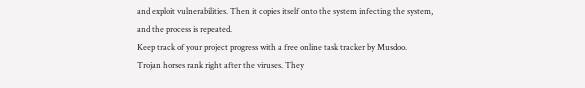and exploit vulnerabilities. Then it copies itself onto the system infecting the system, and the process is repeated.
Keep track of your project progress with a free online task tracker by Musdoo.
Trojan horses rank right after the viruses. They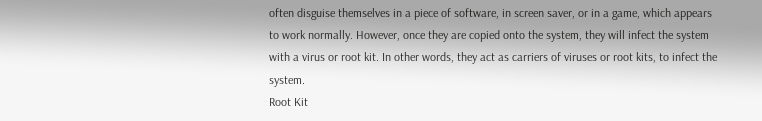often disguise themselves in a piece of software, in screen saver, or in a game, which appears to work normally. However, once they are copied onto the system, they will infect the system with a virus or root kit. In other words, they act as carriers of viruses or root kits, to infect the system.
Root Kit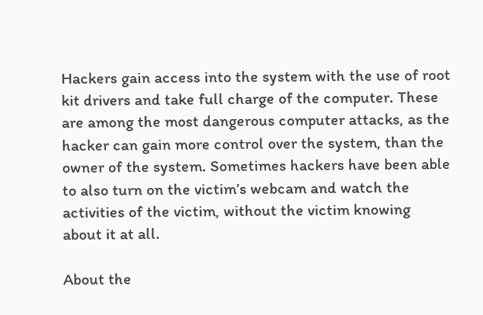Hackers gain access into the system with the use of root kit drivers and take full charge of the computer. These are among the most dangerous computer attacks, as the hacker can gain more control over the system, than the owner of the system. Sometimes hackers have been able to also turn on the victim’s webcam and watch the activities of the victim, without the victim knowing about it at all.

About the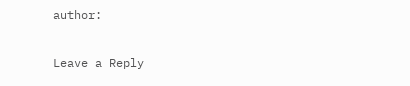author:

Leave a Reply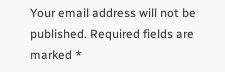Your email address will not be published. Required fields are marked *